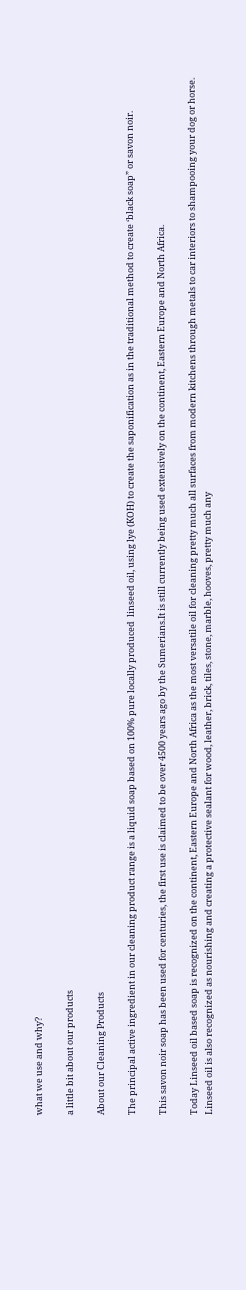what we use and why?

a little bit about our products

About our Cleaning Products

The principal active ingredient in our cleaning product range is a liquid soap based on 100% pure locally produced  linseed oil, using lye (KOH) to create the saponification as in the traditional method to create ‘black soap” or savon noir.

This savon noir soap has been used for centuries, the first use is claimed to be over 4500 years ago by the Sumerians.It is still currently being used extensively on the continent, Eastern Europe and North Africa.

Today Linseed oil based soap is recognized on the continent, Eastern Europe and North Africa as the most versatile oil for cleaning pretty much all surfaces from modern kitchens through metals to car interiors to shampooing your dog or horse. Linseed oil is also recognized as nourishing and creating a protective sealant for wood, leather, brick, tiles, stone, marble, hooves, pretty much any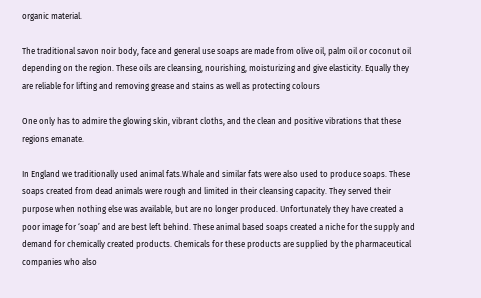organic material.

The traditional savon noir body, face and general use soaps are made from olive oil, palm oil or coconut oil depending on the region. These oils are cleansing, nourishing, moisturizing and give elasticity. Equally they are reliable for lifting and removing grease and stains as well as protecting colours

One only has to admire the glowing skin, vibrant cloths, and the clean and positive vibrations that these regions emanate.

In England we traditionally used animal fats.Whale and similar fats were also used to produce soaps. These soaps created from dead animals were rough and limited in their cleansing capacity. They served their purpose when nothing else was available, but are no longer produced. Unfortunately they have created a poor image for ‘soap’ and are best left behind. These animal based soaps created a niche for the supply and demand for chemically created products. Chemicals for these products are supplied by the pharmaceutical companies who also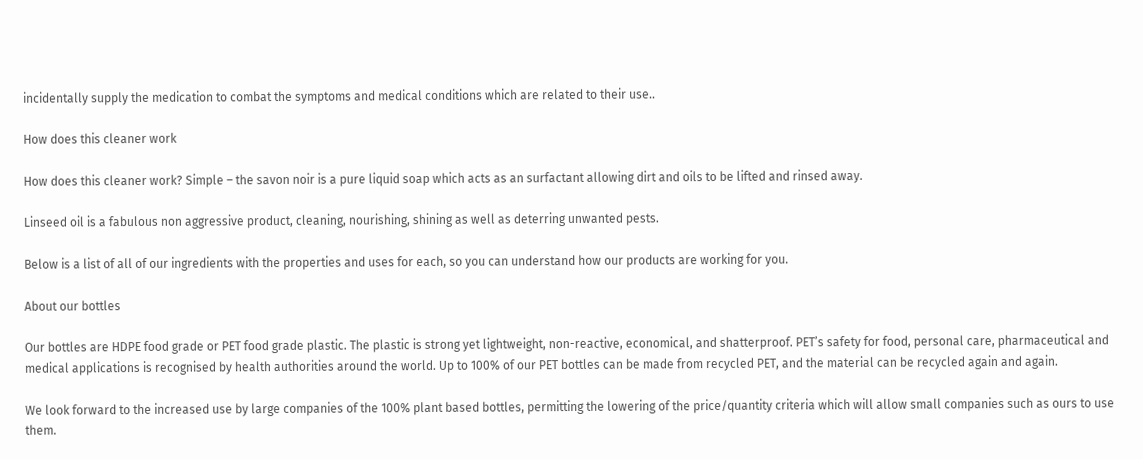incidentally supply the medication to combat the symptoms and medical conditions which are related to their use..

How does this cleaner work

How does this cleaner work? Simple – the savon noir is a pure liquid soap which acts as an surfactant allowing dirt and oils to be lifted and rinsed away.

Linseed oil is a fabulous non aggressive product, cleaning, nourishing, shining as well as deterring unwanted pests.

Below is a list of all of our ingredients with the properties and uses for each, so you can understand how our products are working for you.

About our bottles

Our bottles are HDPE food grade or PET food grade plastic. The plastic is strong yet lightweight, non-reactive, economical, and shatterproof. PET’s safety for food, personal care, pharmaceutical and medical applications is recognised by health authorities around the world. Up to 100% of our PET bottles can be made from recycled PET, and the material can be recycled again and again.

We look forward to the increased use by large companies of the 100% plant based bottles, permitting the lowering of the price/quantity criteria which will allow small companies such as ours to use them.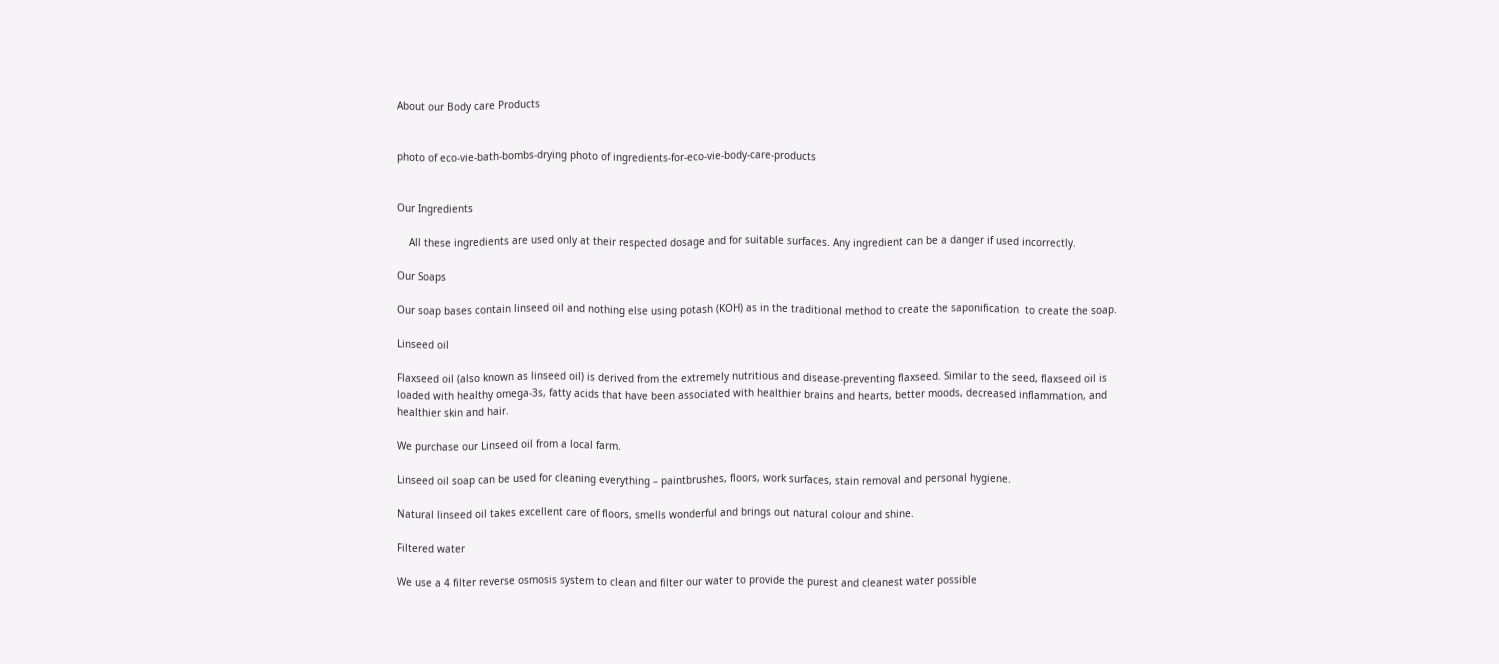About our Body care Products


photo of eco-vie-bath-bombs-drying photo of ingredients-for-eco-vie-body-care-products


Our Ingredients

    All these ingredients are used only at their respected dosage and for suitable surfaces. Any ingredient can be a danger if used incorrectly.

Our Soaps

Our soap bases contain linseed oil and nothing else using potash (KOH) as in the traditional method to create the saponification  to create the soap.

Linseed oil

Flaxseed oil (also known as linseed oil) is derived from the extremely nutritious and disease-preventing flaxseed. Similar to the seed, flaxseed oil is loaded with healthy omega-3s, fatty acids that have been associated with healthier brains and hearts, better moods, decreased inflammation, and healthier skin and hair.

We purchase our Linseed oil from a local farm.

Linseed oil soap can be used for cleaning everything – paintbrushes, floors, work surfaces, stain removal and personal hygiene.

Natural linseed oil takes excellent care of floors, smells wonderful and brings out natural colour and shine.

Filtered water

We use a 4 filter reverse osmosis system to clean and filter our water to provide the purest and cleanest water possible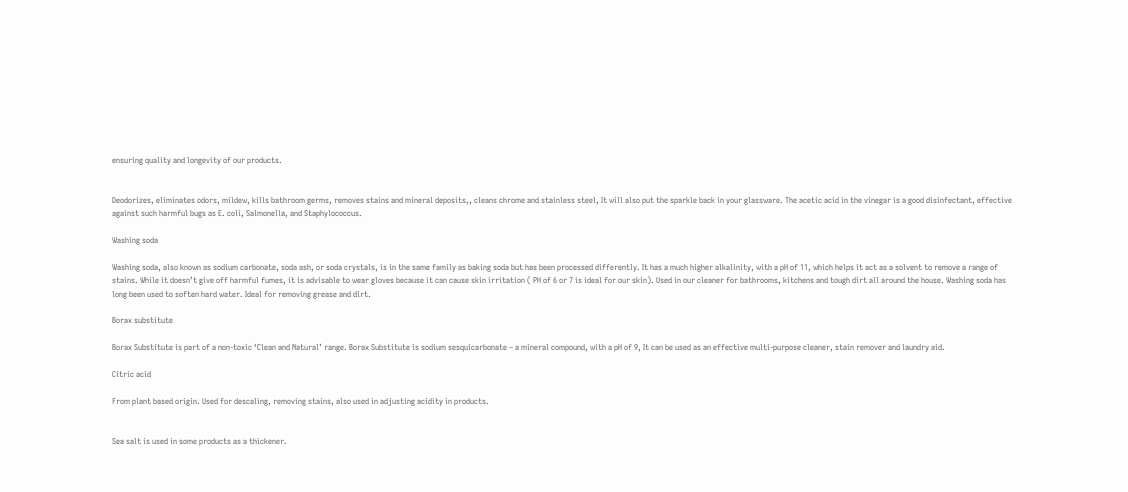ensuring quality and longevity of our products.


Deodorizes, eliminates odors, mildew, kills bathroom germs, removes stains and mineral deposits,, cleans chrome and stainless steel, It will also put the sparkle back in your glassware. The acetic acid in the vinegar is a good disinfectant, effective against such harmful bugs as E. coli, Salmonella, and Staphylococcus.

Washing soda

Washing soda, also known as sodium carbonate, soda ash, or soda crystals, is in the same family as baking soda but has been processed differently. It has a much higher alkalinity, with a pH of 11, which helps it act as a solvent to remove a range of stains. While it doesn’t give off harmful fumes, it is advisable to wear gloves because it can cause skin irritation ( PH of 6 or 7 is ideal for our skin). Used in our cleaner for bathrooms, kitchens and tough dirt all around the house. Washing soda has long been used to soften hard water. Ideal for removing grease and dirt.

Borax substitute

Borax Substitute is part of a non-toxic ‘Clean and Natural’ range. Borax Substitute is sodium sesquicarbonate – a mineral compound, with a pH of 9, It can be used as an effective multi-purpose cleaner, stain remover and laundry aid.

Citric acid

From plant based origin. Used for descaling, removing stains, also used in adjusting acidity in products.


Sea salt is used in some products as a thickener.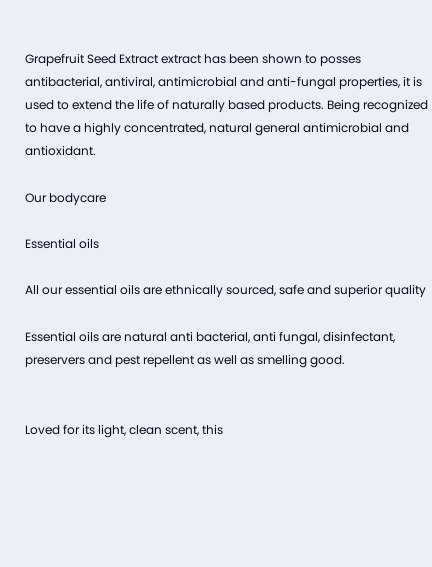Grapefruit Seed Extract extract has been shown to posses antibacterial, antiviral, antimicrobial and anti-fungal properties, it is  used to extend the life of naturally based products. Being recognized to have a highly concentrated, natural general antimicrobial and antioxidant.

Our bodycare

Essential oils

All our essential oils are ethnically sourced, safe and superior quality

Essential oils are natural anti bacterial, anti fungal, disinfectant, preservers and pest repellent as well as smelling good.


Loved for its light, clean scent, this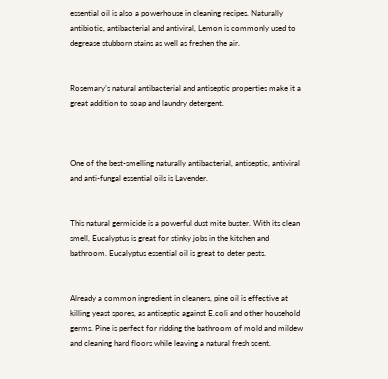essential oil is also a powerhouse in cleaning recipes. Naturally antibiotic, antibacterial and antiviral, Lemon is commonly used to degrease stubborn stains as well as freshen the air.


Rosemary’s natural antibacterial and antiseptic properties make it a great addition to soap and laundry detergent.



One of the best-smelling naturally antibacterial, antiseptic, antiviral and anti-fungal essential oils is Lavender.


This natural germicide is a powerful dust mite buster. With its clean smell, Eucalyptus is great for stinky jobs in the kitchen and bathroom. Eucalyptus essential oil is great to deter pests.


Already a common ingredient in cleaners, pine oil is effective at killing yeast spores, as antiseptic against E.coli and other household germs. Pine is perfect for ridding the bathroom of mold and mildew and cleaning hard floors while leaving a natural fresh scent.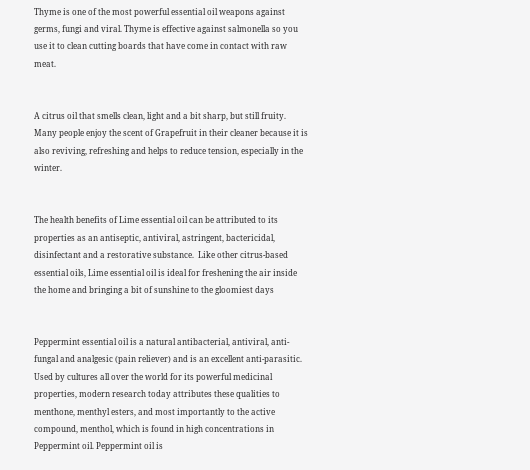Thyme is one of the most powerful essential oil weapons against germs, fungi and viral. Thyme is effective against salmonella so you use it to clean cutting boards that have come in contact with raw meat.


A citrus oil that smells clean, light and a bit sharp, but still fruity. Many people enjoy the scent of Grapefruit in their cleaner because it is also reviving, refreshing and helps to reduce tension, especially in the winter.


The health benefits of Lime essential oil can be attributed to its properties as an antiseptic, antiviral, astringent, bactericidal, disinfectant and a restorative substance.  Like other citrus-based essential oils, Lime essential oil is ideal for freshening the air inside the home and bringing a bit of sunshine to the gloomiest days


Peppermint essential oil is a natural antibacterial, antiviral, anti-fungal and analgesic (pain reliever) and is an excellent anti-parasitic. Used by cultures all over the world for its powerful medicinal properties, modern research today attributes these qualities to menthone, menthyl esters, and most importantly to the active compound, menthol, which is found in high concentrations in Peppermint oil. Peppermint oil is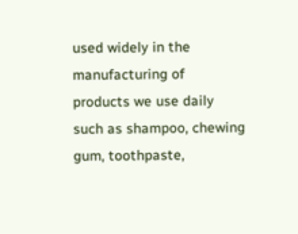used widely in the manufacturing of products we use daily such as shampoo, chewing gum, toothpaste,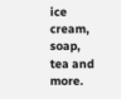ice cream, soap, tea and more.